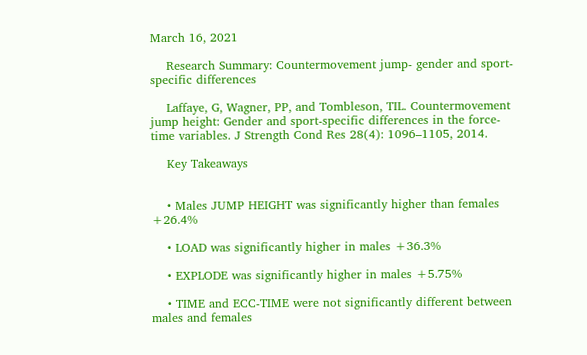March 16, 2021

    Research Summary: Countermovement jump- gender and sport-specific differences

    Laffaye, G, Wagner, PP, and Tombleson, TIL. Countermovement jump height: Gender and sport-specific differences in the force- time variables. J Strength Cond Res 28(4): 1096–1105, 2014.

    Key Takeaways


    • Males JUMP HEIGHT was significantly higher than females +26.4%

    • LOAD was significantly higher in males +36.3%

    • EXPLODE was significantly higher in males +5.75%

    • TIME and ECC-TIME were not significantly different between males and females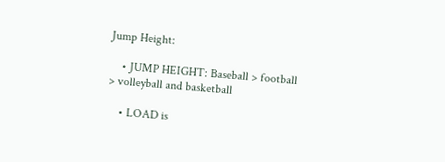Jump Height:

    • JUMP HEIGHT: Baseball > football > volleyball and basketball

    • LOAD is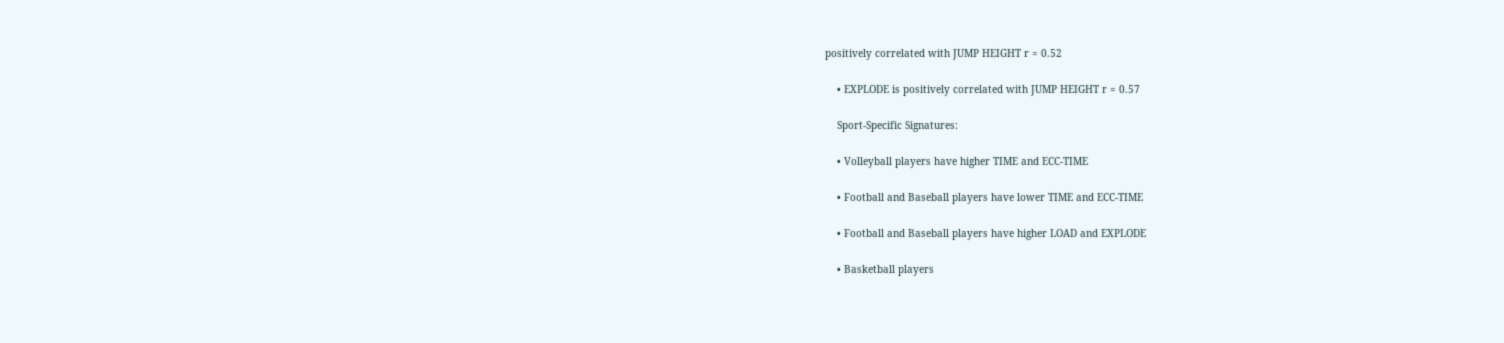positively correlated with JUMP HEIGHT r = 0.52

    • EXPLODE is positively correlated with JUMP HEIGHT r = 0.57

    Sport-Specific Signatures:

    • Volleyball players have higher TIME and ECC-TIME

    • Football and Baseball players have lower TIME and ECC-TIME

    • Football and Baseball players have higher LOAD and EXPLODE

    • Basketball players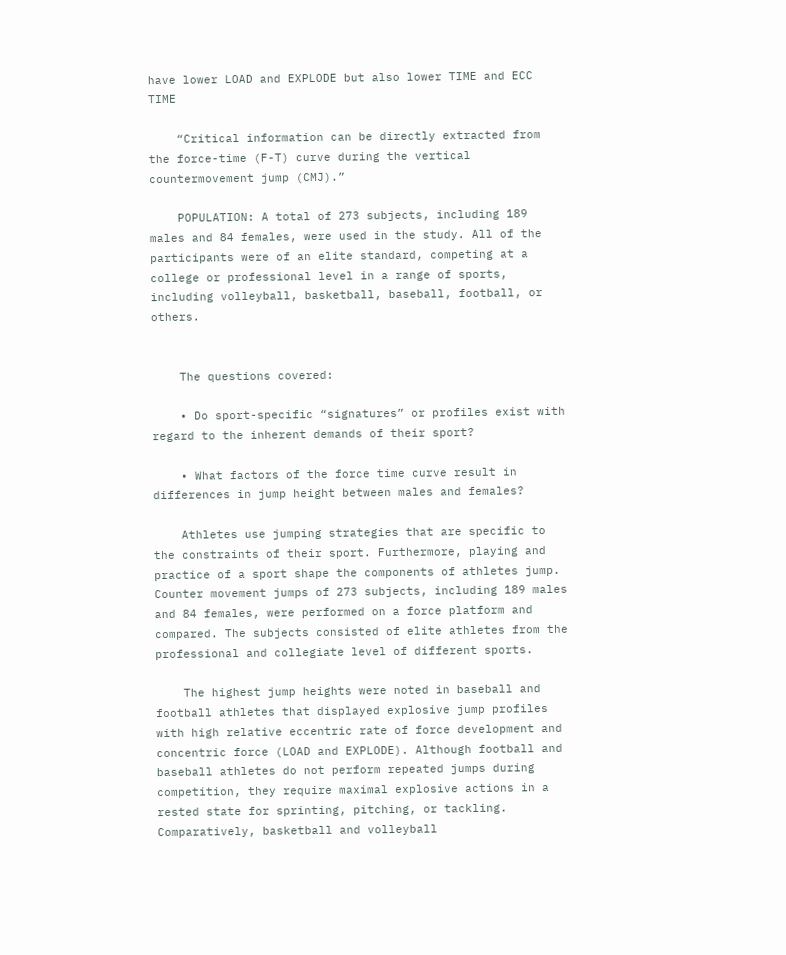have lower LOAD and EXPLODE but also lower TIME and ECC TIME

    “Critical information can be directly extracted from the force-time (F-T) curve during the vertical countermovement jump (CMJ).”

    POPULATION: A total of 273 subjects, including 189 males and 84 females, were used in the study. All of the participants were of an elite standard, competing at a college or professional level in a range of sports, including volleyball, basketball, baseball, football, or others.


    The questions covered:

    • Do sport-specific “signatures” or profiles exist with regard to the inherent demands of their sport?

    • What factors of the force time curve result in differences in jump height between males and females?

    Athletes use jumping strategies that are specific to the constraints of their sport. Furthermore, playing and practice of a sport shape the components of athletes jump. Counter movement jumps of 273 subjects, including 189 males and 84 females, were performed on a force platform and compared. The subjects consisted of elite athletes from the professional and collegiate level of different sports.

    The highest jump heights were noted in baseball and football athletes that displayed explosive jump profiles with high relative eccentric rate of force development and concentric force (LOAD and EXPLODE). Although football and baseball athletes do not perform repeated jumps during competition, they require maximal explosive actions in a rested state for sprinting, pitching, or tackling. Comparatively, basketball and volleyball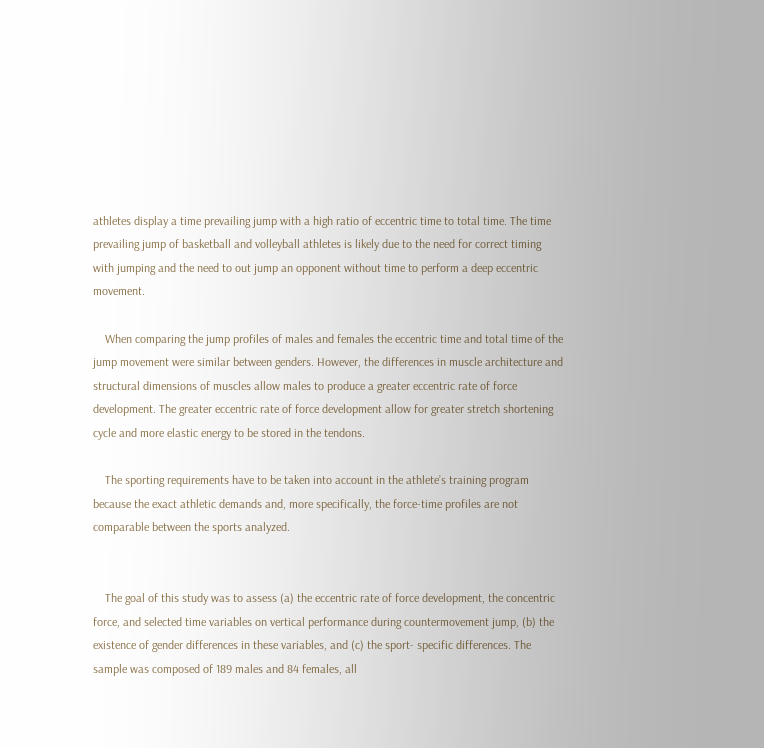athletes display a time prevailing jump with a high ratio of eccentric time to total time. The time prevailing jump of basketball and volleyball athletes is likely due to the need for correct timing with jumping and the need to out jump an opponent without time to perform a deep eccentric movement.

    When comparing the jump profiles of males and females the eccentric time and total time of the jump movement were similar between genders. However, the differences in muscle architecture and structural dimensions of muscles allow males to produce a greater eccentric rate of force development. The greater eccentric rate of force development allow for greater stretch shortening cycle and more elastic energy to be stored in the tendons.

    The sporting requirements have to be taken into account in the athlete’s training program because the exact athletic demands and, more specifically, the force-time profiles are not comparable between the sports analyzed.


    The goal of this study was to assess (a) the eccentric rate of force development, the concentric force, and selected time variables on vertical performance during countermovement jump, (b) the existence of gender differences in these variables, and (c) the sport- specific differences. The sample was composed of 189 males and 84 females, all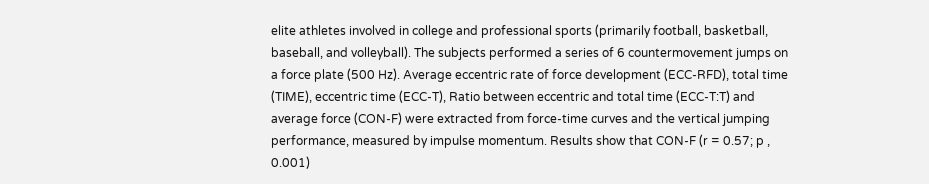elite athletes involved in college and professional sports (primarily football, basketball, baseball, and volleyball). The subjects performed a series of 6 countermovement jumps on a force plate (500 Hz). Average eccentric rate of force development (ECC-RFD), total time (TIME), eccentric time (ECC-T), Ratio between eccentric and total time (ECC-T:T) and average force (CON-F) were extracted from force-time curves and the vertical jumping performance, measured by impulse momentum. Results show that CON-F (r = 0.57; p , 0.001)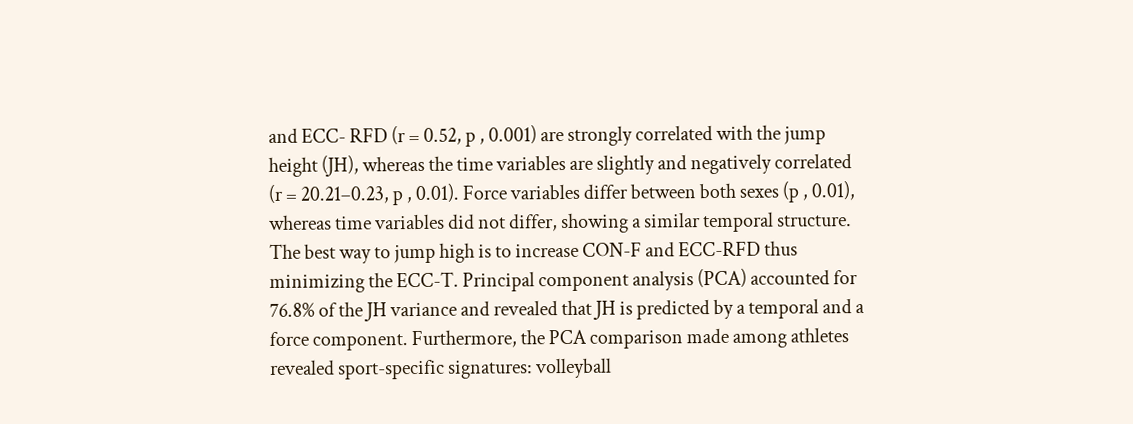and ECC- RFD (r = 0.52, p , 0.001) are strongly correlated with the jump height (JH), whereas the time variables are slightly and negatively correlated (r = 20.21–0.23, p , 0.01). Force variables differ between both sexes (p , 0.01), whereas time variables did not differ, showing a similar temporal structure. The best way to jump high is to increase CON-F and ECC-RFD thus minimizing the ECC-T. Principal component analysis (PCA) accounted for 76.8% of the JH variance and revealed that JH is predicted by a temporal and a force component. Furthermore, the PCA comparison made among athletes revealed sport-specific signatures: volleyball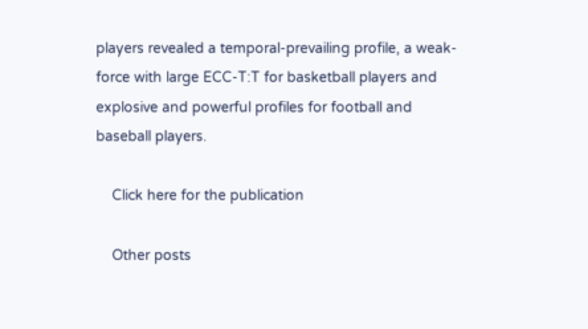players revealed a temporal-prevailing profile, a weak- force with large ECC-T:T for basketball players and explosive and powerful profiles for football and baseball players.

    Click here for the publication

    Other posts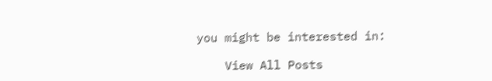you might be interested in:

    View All Posts